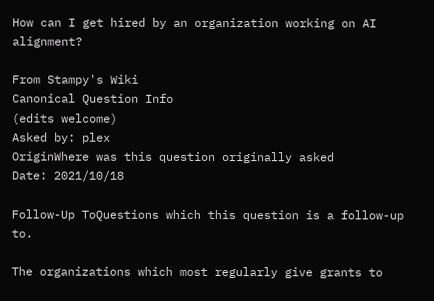How can I get hired by an organization working on AI alignment?

From Stampy's Wiki
Canonical Question Info
(edits welcome)
Asked by: plex
OriginWhere was this question originally asked
Date: 2021/10/18

Follow-Up ToQuestions which this question is a follow-up to.

The organizations which most regularly give grants to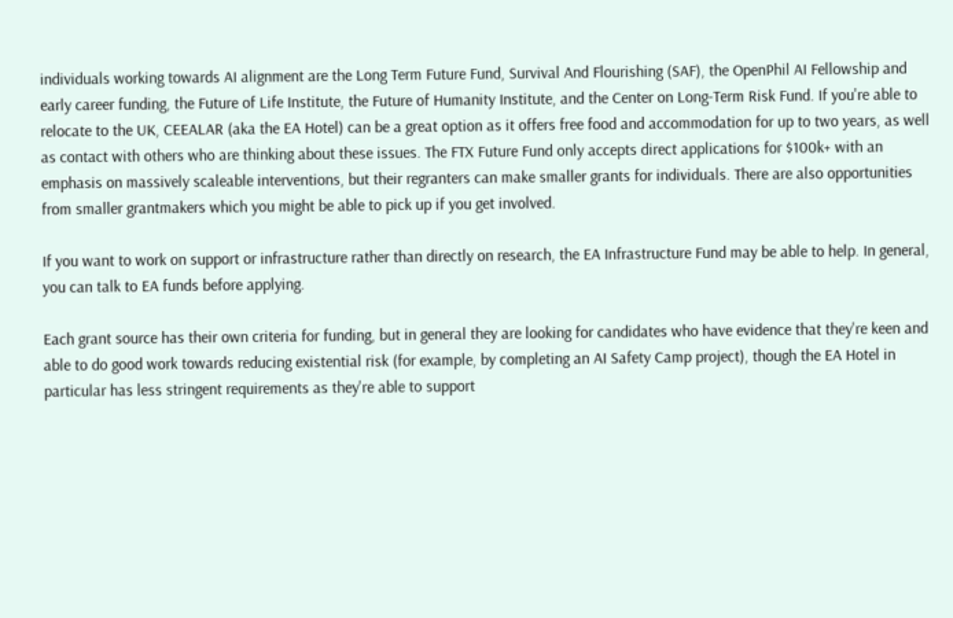individuals working towards AI alignment are the Long Term Future Fund, Survival And Flourishing (SAF), the OpenPhil AI Fellowship and early career funding, the Future of Life Institute, the Future of Humanity Institute, and the Center on Long-Term Risk Fund. If you're able to relocate to the UK, CEEALAR (aka the EA Hotel) can be a great option as it offers free food and accommodation for up to two years, as well as contact with others who are thinking about these issues. The FTX Future Fund only accepts direct applications for $100k+ with an emphasis on massively scaleable interventions, but their regranters can make smaller grants for individuals. There are also opportunities from smaller grantmakers which you might be able to pick up if you get involved.

If you want to work on support or infrastructure rather than directly on research, the EA Infrastructure Fund may be able to help. In general, you can talk to EA funds before applying.

Each grant source has their own criteria for funding, but in general they are looking for candidates who have evidence that they're keen and able to do good work towards reducing existential risk (for example, by completing an AI Safety Camp project), though the EA Hotel in particular has less stringent requirements as they're able to support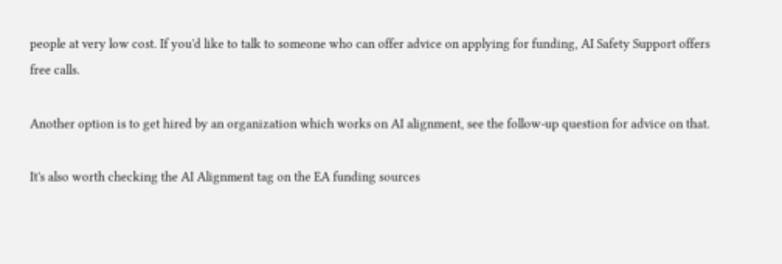people at very low cost. If you'd like to talk to someone who can offer advice on applying for funding, AI Safety Support offers free calls.

Another option is to get hired by an organization which works on AI alignment, see the follow-up question for advice on that.

It's also worth checking the AI Alignment tag on the EA funding sources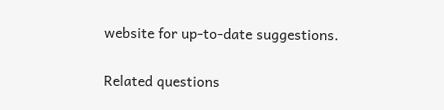website for up-to-date suggestions.

Related questions